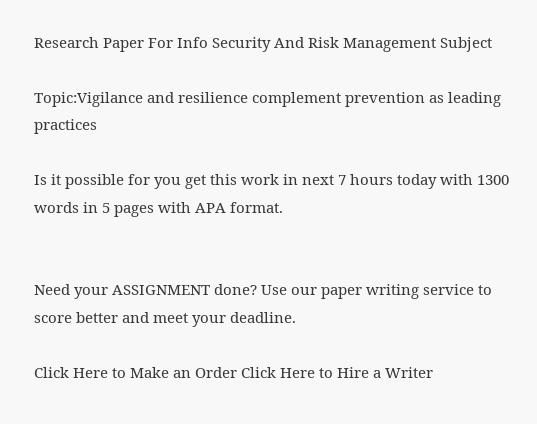Research Paper For Info Security And Risk Management Subject

Topic:Vigilance and resilience complement prevention as leading practices

Is it possible for you get this work in next 7 hours today with 1300 words in 5 pages with APA format.


Need your ASSIGNMENT done? Use our paper writing service to score better and meet your deadline.

Click Here to Make an Order Click Here to Hire a Writer